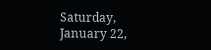Saturday, January 22,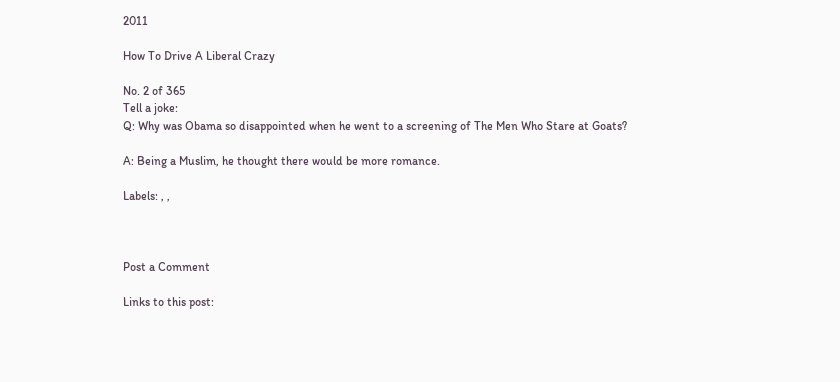2011

How To Drive A Liberal Crazy

No. 2 of 365
Tell a joke:
Q: Why was Obama so disappointed when he went to a screening of The Men Who Stare at Goats?

A: Being a Muslim, he thought there would be more romance.

Labels: , ,



Post a Comment

Links to this post: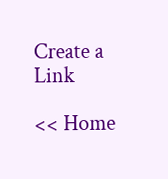Create a Link

<< Home